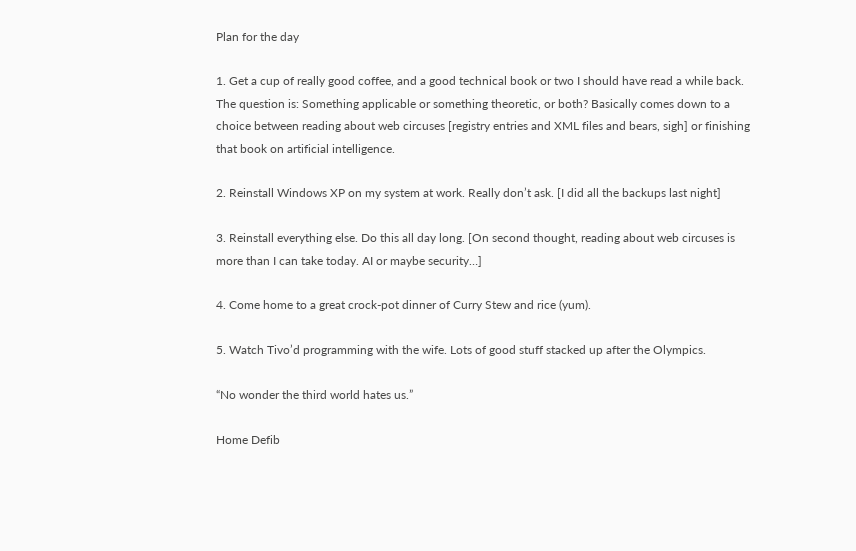Plan for the day

1. Get a cup of really good coffee, and a good technical book or two I should have read a while back. The question is: Something applicable or something theoretic, or both? Basically comes down to a choice between reading about web circuses [registry entries and XML files and bears, sigh] or finishing that book on artificial intelligence.

2. Reinstall Windows XP on my system at work. Really don’t ask. [I did all the backups last night]

3. Reinstall everything else. Do this all day long. [On second thought, reading about web circuses is more than I can take today. AI or maybe security…]

4. Come home to a great crock-pot dinner of Curry Stew and rice (yum).

5. Watch Tivo’d programming with the wife. Lots of good stuff stacked up after the Olympics.

“No wonder the third world hates us.”

Home Defib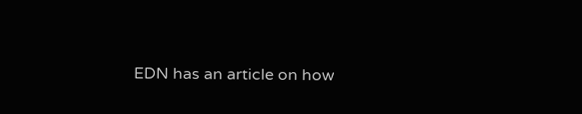EDN has an article on how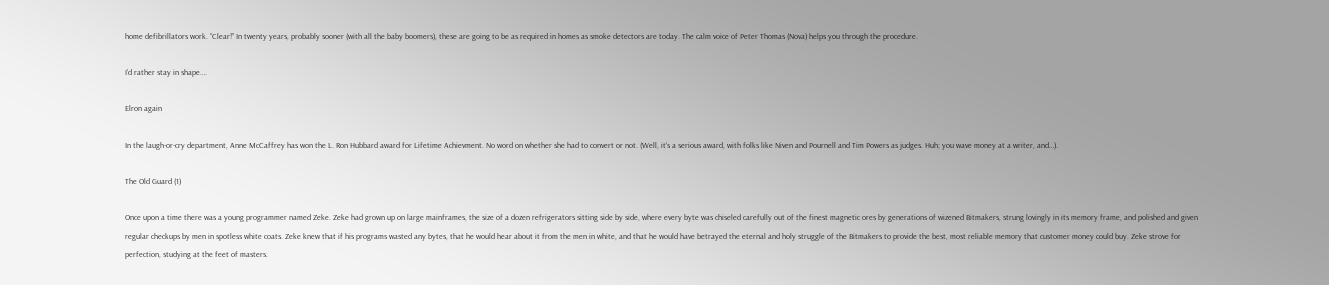home defibrillators work. “Clear!” In twenty years, probably sooner (with all the baby boomers), these are going to be as required in homes as smoke detectors are today. The calm voice of Peter Thomas (Nova) helps you through the procedure.

I’d rather stay in shape….

Elron again

In the laugh-or-cry department, Anne McCaffrey has won the L. Ron Hubbard award for Lifetime Achievment. No word on whether she had to convert or not. (Well, it’s a serious award, with folks like Niven and Pournell and Tim Powers as judges. Huh; you wave money at a writer, and…).

The Old Guard (1)

Once upon a time there was a young programmer named Zeke. Zeke had grown up on large mainframes, the size of a dozen refrigerators sitting side by side, where every byte was chiseled carefully out of the finest magnetic ores by generations of wizened Bitmakers, strung lovingly in its memory frame, and polished and given regular checkups by men in spotless white coats. Zeke knew that if his programs wasted any bytes, that he would hear about it from the men in white, and that he would have betrayed the eternal and holy struggle of the Bitmakers to provide the best, most reliable memory that customer money could buy. Zeke strove for perfection, studying at the feet of masters.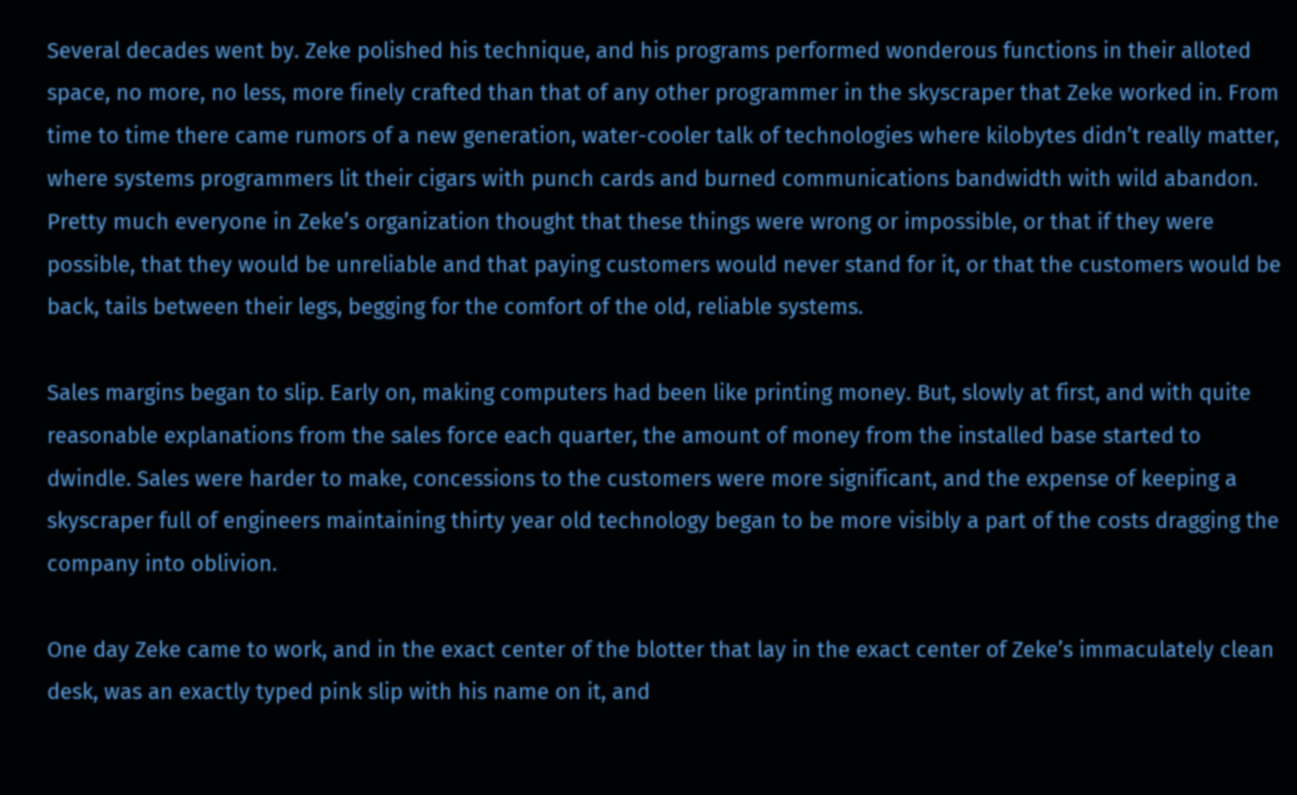Several decades went by. Zeke polished his technique, and his programs performed wonderous functions in their alloted space, no more, no less, more finely crafted than that of any other programmer in the skyscraper that Zeke worked in. From time to time there came rumors of a new generation, water-cooler talk of technologies where kilobytes didn’t really matter, where systems programmers lit their cigars with punch cards and burned communications bandwidth with wild abandon. Pretty much everyone in Zeke’s organization thought that these things were wrong or impossible, or that if they were possible, that they would be unreliable and that paying customers would never stand for it, or that the customers would be back, tails between their legs, begging for the comfort of the old, reliable systems.

Sales margins began to slip. Early on, making computers had been like printing money. But, slowly at first, and with quite reasonable explanations from the sales force each quarter, the amount of money from the installed base started to dwindle. Sales were harder to make, concessions to the customers were more significant, and the expense of keeping a skyscraper full of engineers maintaining thirty year old technology began to be more visibly a part of the costs dragging the company into oblivion.

One day Zeke came to work, and in the exact center of the blotter that lay in the exact center of Zeke’s immaculately clean desk, was an exactly typed pink slip with his name on it, and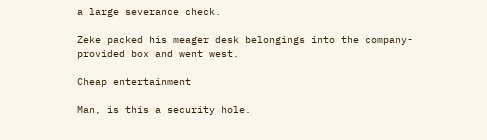a large severance check.

Zeke packed his meager desk belongings into the company-provided box and went west.

Cheap entertainment

Man, is this a security hole.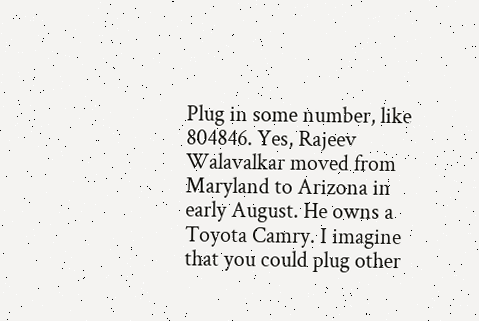Plug in some number, like 804846. Yes, Rajeev Walavalkar moved from Maryland to Arizona in early August. He owns a Toyota Camry. I imagine that you could plug other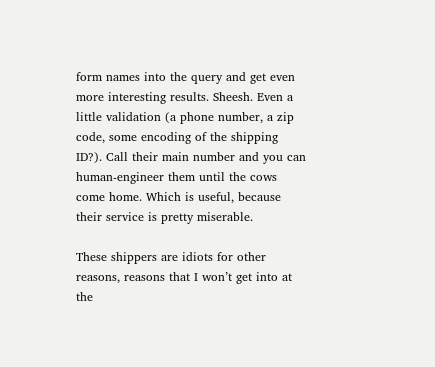form names into the query and get even more interesting results. Sheesh. Even a little validation (a phone number, a zip code, some encoding of the shipping ID?). Call their main number and you can human-engineer them until the cows come home. Which is useful, because their service is pretty miserable.

These shippers are idiots for other reasons, reasons that I won’t get into at the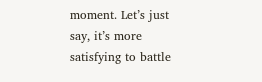moment. Let’s just say, it’s more satisfying to battle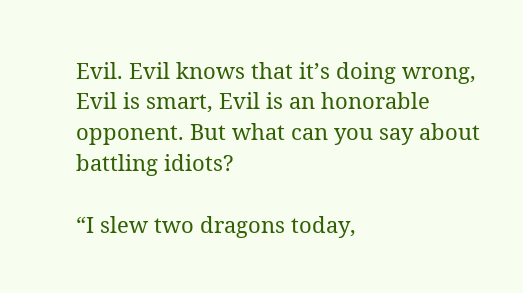Evil. Evil knows that it’s doing wrong, Evil is smart, Evil is an honorable opponent. But what can you say about battling idiots?

“I slew two dragons today,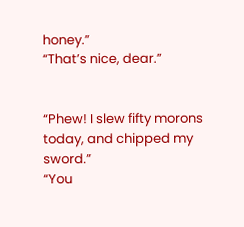honey.”
“That’s nice, dear.”


“Phew! I slew fifty morons today, and chipped my sword.”
“You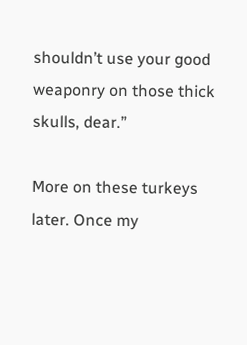shouldn’t use your good weaponry on those thick skulls, dear.”

More on these turkeys later. Once my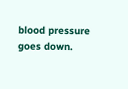blood pressure goes down.